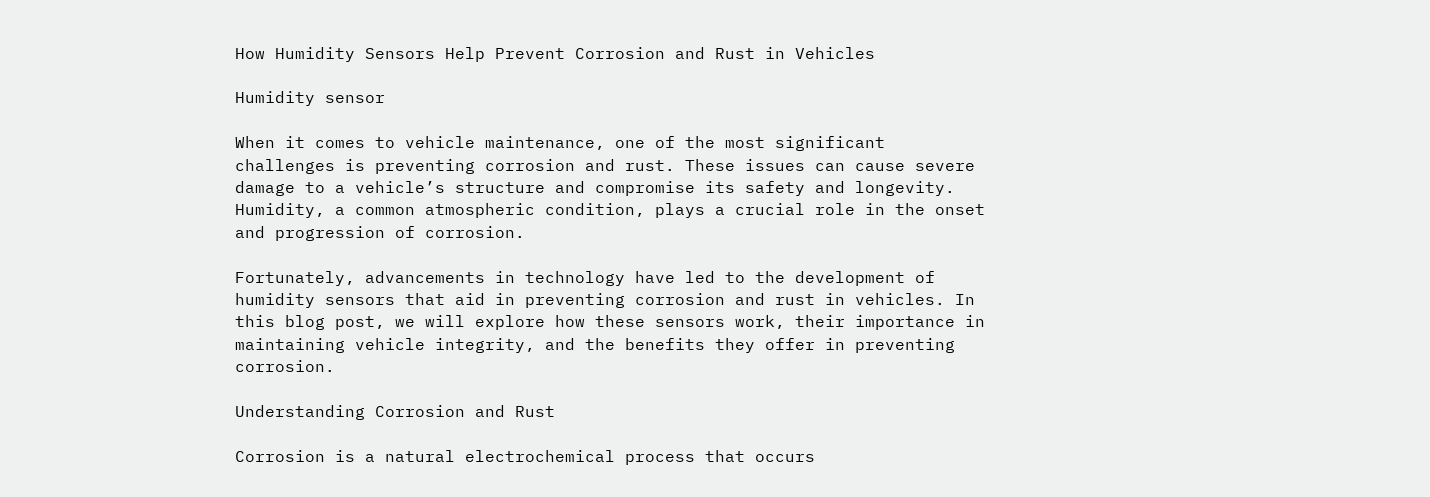How Humidity Sensors Help Prevent Corrosion and Rust in Vehicles

Humidity sensor

When it comes to vehicle maintenance, one of the most significant challenges is preventing corrosion and rust. These issues can cause severe damage to a vehicle’s structure and compromise its safety and longevity. Humidity, a common atmospheric condition, plays a crucial role in the onset and progression of corrosion.

Fortunately, advancements in technology have led to the development of humidity sensors that aid in preventing corrosion and rust in vehicles. In this blog post, we will explore how these sensors work, their importance in maintaining vehicle integrity, and the benefits they offer in preventing corrosion.

Understanding Corrosion and Rust

Corrosion is a natural electrochemical process that occurs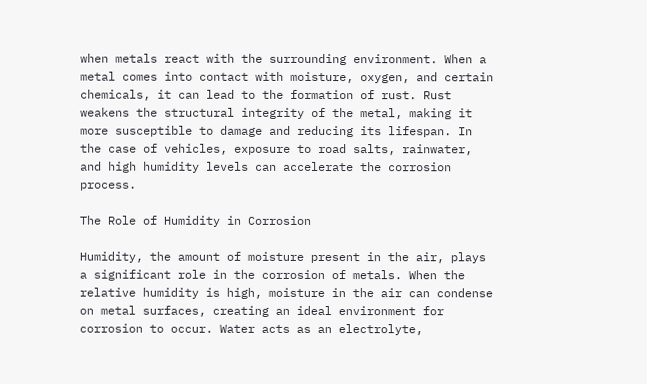when metals react with the surrounding environment. When a metal comes into contact with moisture, oxygen, and certain chemicals, it can lead to the formation of rust. Rust weakens the structural integrity of the metal, making it more susceptible to damage and reducing its lifespan. In the case of vehicles, exposure to road salts, rainwater, and high humidity levels can accelerate the corrosion process.

The Role of Humidity in Corrosion

Humidity, the amount of moisture present in the air, plays a significant role in the corrosion of metals. When the relative humidity is high, moisture in the air can condense on metal surfaces, creating an ideal environment for corrosion to occur. Water acts as an electrolyte,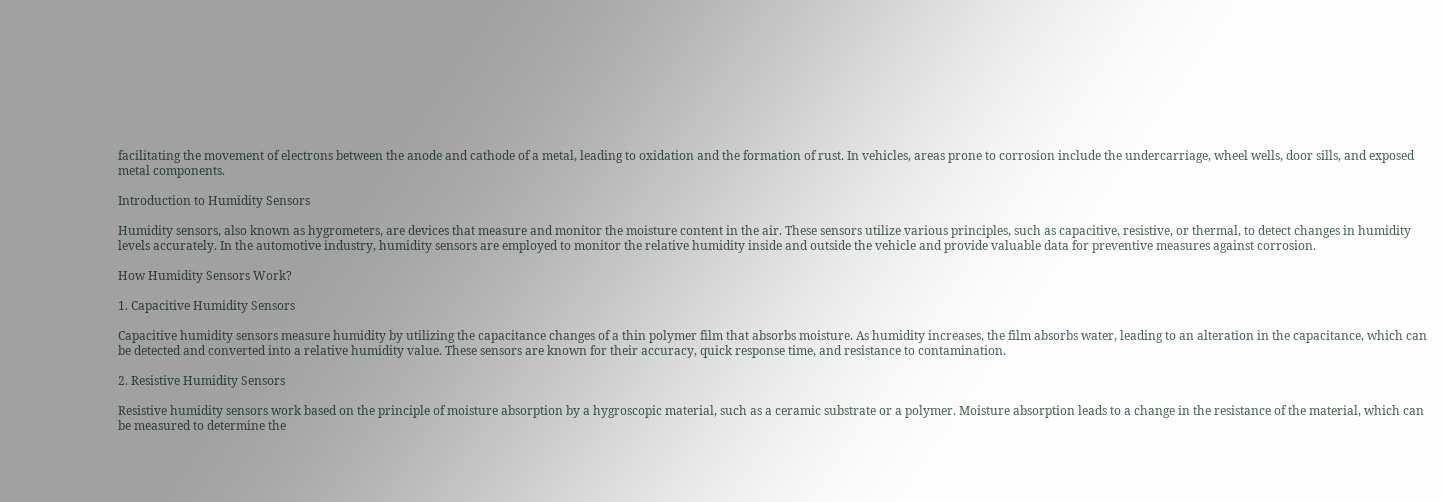facilitating the movement of electrons between the anode and cathode of a metal, leading to oxidation and the formation of rust. In vehicles, areas prone to corrosion include the undercarriage, wheel wells, door sills, and exposed metal components.

Introduction to Humidity Sensors

Humidity sensors, also known as hygrometers, are devices that measure and monitor the moisture content in the air. These sensors utilize various principles, such as capacitive, resistive, or thermal, to detect changes in humidity levels accurately. In the automotive industry, humidity sensors are employed to monitor the relative humidity inside and outside the vehicle and provide valuable data for preventive measures against corrosion.

How Humidity Sensors Work?

1. Capacitive Humidity Sensors

Capacitive humidity sensors measure humidity by utilizing the capacitance changes of a thin polymer film that absorbs moisture. As humidity increases, the film absorbs water, leading to an alteration in the capacitance, which can be detected and converted into a relative humidity value. These sensors are known for their accuracy, quick response time, and resistance to contamination.

2. Resistive Humidity Sensors

Resistive humidity sensors work based on the principle of moisture absorption by a hygroscopic material, such as a ceramic substrate or a polymer. Moisture absorption leads to a change in the resistance of the material, which can be measured to determine the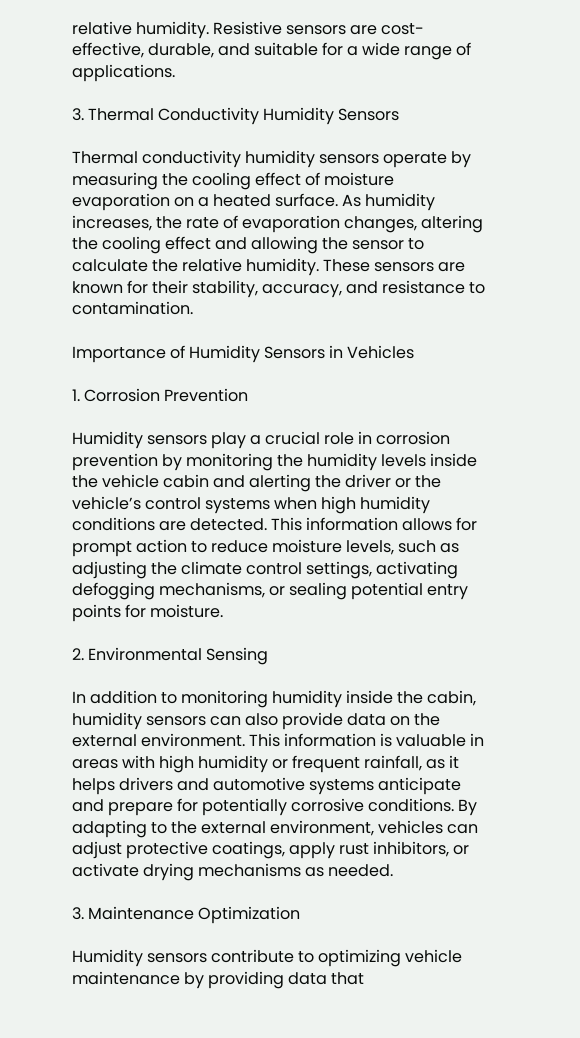relative humidity. Resistive sensors are cost-effective, durable, and suitable for a wide range of applications.

3. Thermal Conductivity Humidity Sensors

Thermal conductivity humidity sensors operate by measuring the cooling effect of moisture evaporation on a heated surface. As humidity increases, the rate of evaporation changes, altering the cooling effect and allowing the sensor to calculate the relative humidity. These sensors are known for their stability, accuracy, and resistance to contamination.

Importance of Humidity Sensors in Vehicles

1. Corrosion Prevention

Humidity sensors play a crucial role in corrosion prevention by monitoring the humidity levels inside the vehicle cabin and alerting the driver or the vehicle’s control systems when high humidity conditions are detected. This information allows for prompt action to reduce moisture levels, such as adjusting the climate control settings, activating defogging mechanisms, or sealing potential entry points for moisture.

2. Environmental Sensing

In addition to monitoring humidity inside the cabin, humidity sensors can also provide data on the external environment. This information is valuable in areas with high humidity or frequent rainfall, as it helps drivers and automotive systems anticipate and prepare for potentially corrosive conditions. By adapting to the external environment, vehicles can adjust protective coatings, apply rust inhibitors, or activate drying mechanisms as needed.

3. Maintenance Optimization

Humidity sensors contribute to optimizing vehicle maintenance by providing data that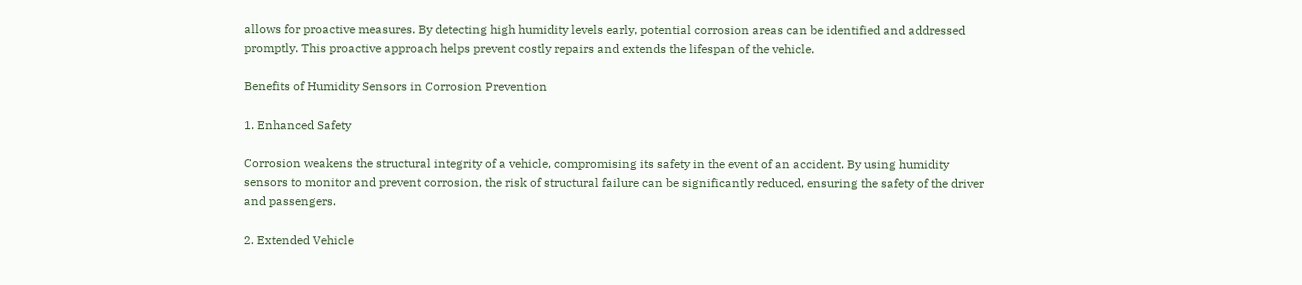allows for proactive measures. By detecting high humidity levels early, potential corrosion areas can be identified and addressed promptly. This proactive approach helps prevent costly repairs and extends the lifespan of the vehicle.

Benefits of Humidity Sensors in Corrosion Prevention

1. Enhanced Safety

Corrosion weakens the structural integrity of a vehicle, compromising its safety in the event of an accident. By using humidity sensors to monitor and prevent corrosion, the risk of structural failure can be significantly reduced, ensuring the safety of the driver and passengers.

2. Extended Vehicle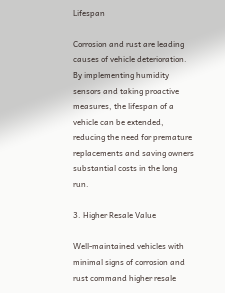Lifespan

Corrosion and rust are leading causes of vehicle deterioration. By implementing humidity sensors and taking proactive measures, the lifespan of a vehicle can be extended, reducing the need for premature replacements and saving owners substantial costs in the long run.

3. Higher Resale Value

Well-maintained vehicles with minimal signs of corrosion and rust command higher resale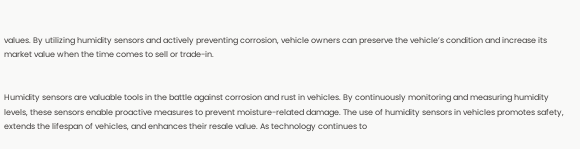values. By utilizing humidity sensors and actively preventing corrosion, vehicle owners can preserve the vehicle’s condition and increase its market value when the time comes to sell or trade-in.


Humidity sensors are valuable tools in the battle against corrosion and rust in vehicles. By continuously monitoring and measuring humidity levels, these sensors enable proactive measures to prevent moisture-related damage. The use of humidity sensors in vehicles promotes safety, extends the lifespan of vehicles, and enhances their resale value. As technology continues to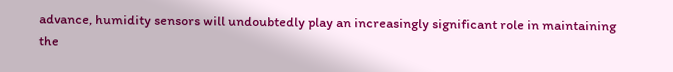advance, humidity sensors will undoubtedly play an increasingly significant role in maintaining the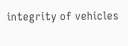integrity of vehicles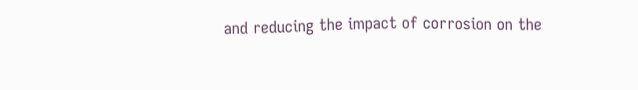and reducing the impact of corrosion on the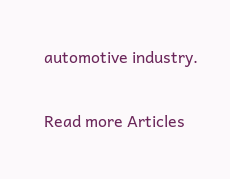automotive industry.

Read more Articles